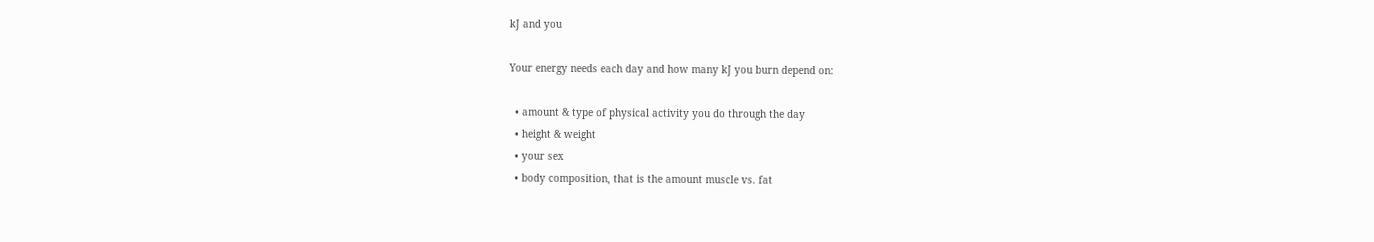kJ and you

Your energy needs each day and how many kJ you burn depend on:

  • amount & type of physical activity you do through the day
  • height & weight
  • your sex
  • body composition, that is the amount muscle vs. fat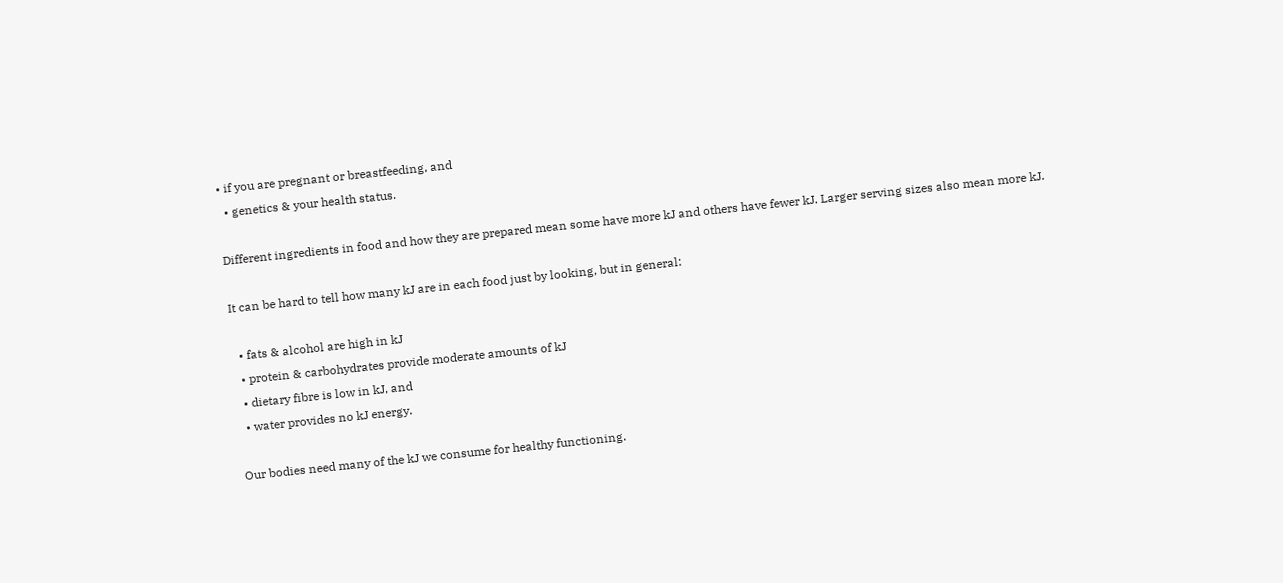• if you are pregnant or breastfeeding, and
  • genetics & your health status.

Different ingredients in food and how they are prepared mean some have more kJ and others have fewer kJ. Larger serving sizes also mean more kJ.

It can be hard to tell how many kJ are in each food just by looking, but in general:

  • fats & alcohol are high in kJ
  • protein & carbohydrates provide moderate amounts of kJ
  • dietary fibre is low in kJ, and
  • water provides no kJ energy.

Our bodies need many of the kJ we consume for healthy functioning.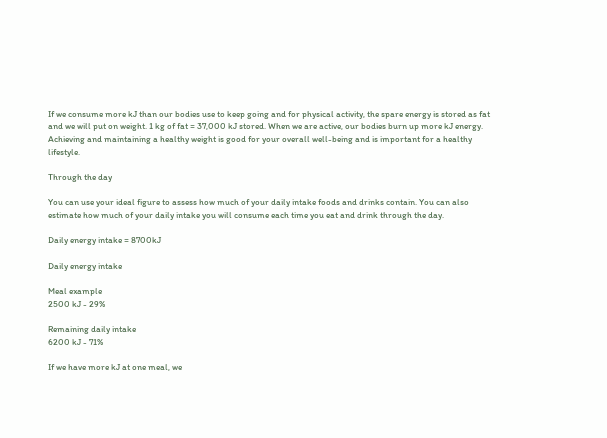If we consume more kJ than our bodies use to keep going and for physical activity, the spare energy is stored as fat and we will put on weight. 1 kg of fat = 37,000 kJ stored. When we are active, our bodies burn up more kJ energy. Achieving and maintaining a healthy weight is good for your overall well-being and is important for a healthy lifestyle.

Through the day

You can use your ideal figure to assess how much of your daily intake foods and drinks contain. You can also estimate how much of your daily intake you will consume each time you eat and drink through the day.

Daily energy intake = 8700kJ

Daily energy intake

Meal example
2500 kJ - 29%

Remaining daily intake
6200 kJ - 71%

If we have more kJ at one meal, we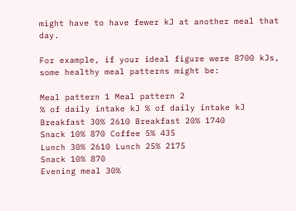might have to have fewer kJ at another meal that day.

For example, if your ideal figure were 8700 kJs, some healthy meal patterns might be:

Meal pattern 1 Meal pattern 2
% of daily intake kJ % of daily intake kJ
Breakfast 30% 2610 Breakfast 20% 1740
Snack 10% 870 Coffee 5% 435
Lunch 30% 2610 Lunch 25% 2175
Snack 10% 870
Evening meal 30%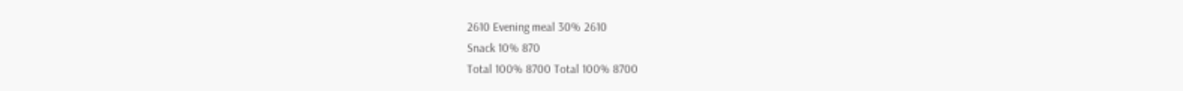2610 Evening meal 30% 2610
Snack 10% 870
Total 100% 8700 Total 100% 8700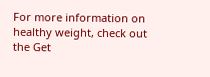For more information on healthy weight, check out the Get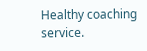Healthy coaching service.